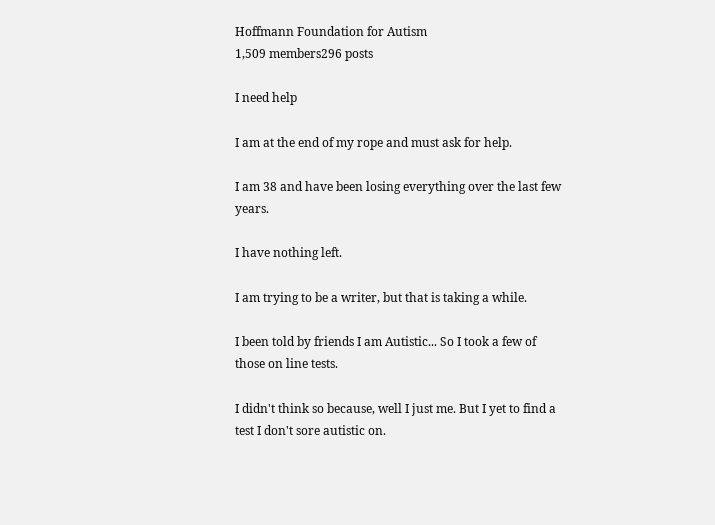Hoffmann Foundation for Autism
1,509 members296 posts

I need help

I am at the end of my rope and must ask for help.

I am 38 and have been losing everything over the last few years.

I have nothing left.

I am trying to be a writer, but that is taking a while.

I been told by friends I am Autistic... So I took a few of those on line tests.

I didn't think so because, well I just me. But I yet to find a test I don't sore autistic on.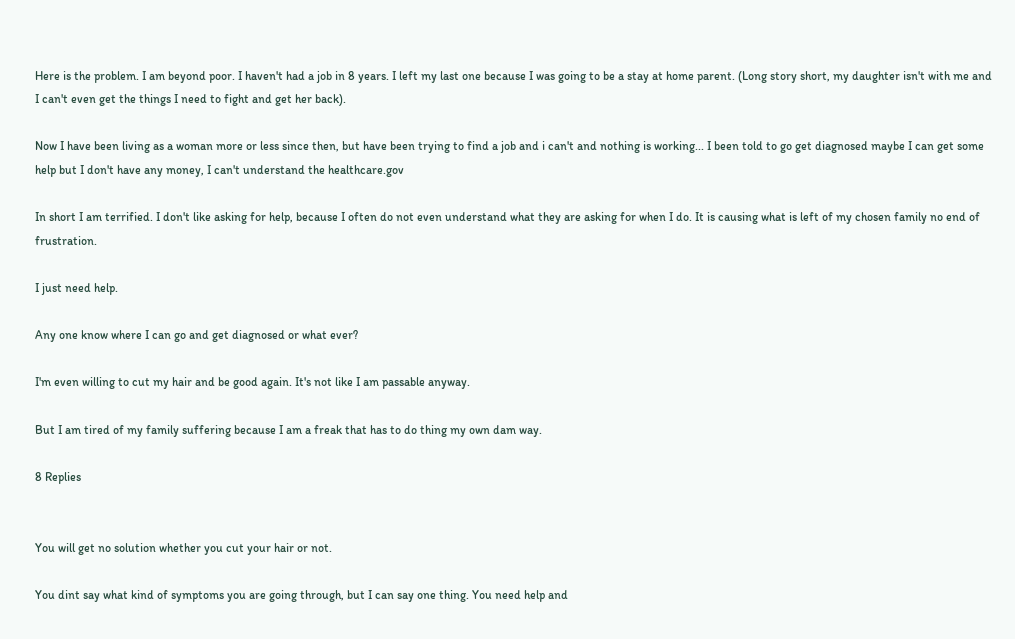Here is the problem. I am beyond poor. I haven't had a job in 8 years. I left my last one because I was going to be a stay at home parent. (Long story short, my daughter isn't with me and I can't even get the things I need to fight and get her back).

Now I have been living as a woman more or less since then, but have been trying to find a job and i can't and nothing is working... I been told to go get diagnosed maybe I can get some help but I don't have any money, I can't understand the healthcare.gov

In short I am terrified. I don't like asking for help, because I often do not even understand what they are asking for when I do. It is causing what is left of my chosen family no end of frustration.

I just need help.

Any one know where I can go and get diagnosed or what ever?

I'm even willing to cut my hair and be good again. It's not like I am passable anyway.

But I am tired of my family suffering because I am a freak that has to do thing my own dam way.

8 Replies


You will get no solution whether you cut your hair or not.

You dint say what kind of symptoms you are going through, but I can say one thing. You need help and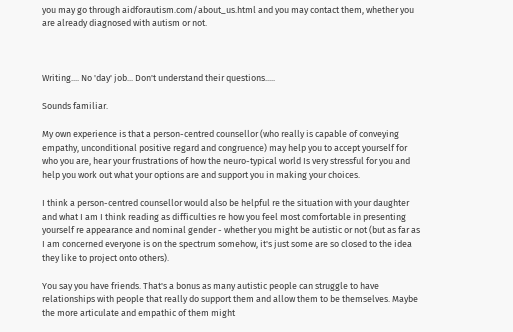you may go through aidforautism.com/about_us.html and you may contact them, whether you are already diagnosed with autism or not.



Writing.... No 'day' job... Don't understand their questions.....

Sounds familiar.

My own experience is that a person-centred counsellor (who really is capable of conveying empathy, unconditional positive regard and congruence) may help you to accept yourself for who you are, hear your frustrations of how the neuro-typical world Is very stressful for you and help you work out what your options are and support you in making your choices.

I think a person-centred counsellor would also be helpful re the situation with your daughter and what I am I think reading as difficulties re how you feel most comfortable in presenting yourself re appearance and nominal gender - whether you might be autistic or not (but as far as I am concerned everyone is on the spectrum somehow, it's just some are so closed to the idea they like to project onto others).

You say you have friends. That's a bonus as many autistic people can struggle to have relationships with people that really do support them and allow them to be themselves. Maybe the more articulate and empathic of them might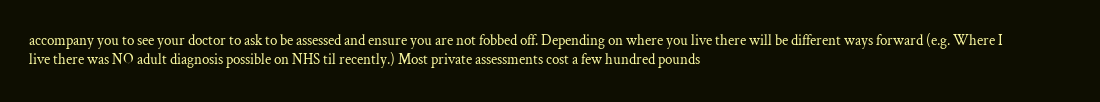accompany you to see your doctor to ask to be assessed and ensure you are not fobbed off. Depending on where you live there will be different ways forward (e.g. Where I live there was NO adult diagnosis possible on NHS til recently.) Most private assessments cost a few hundred pounds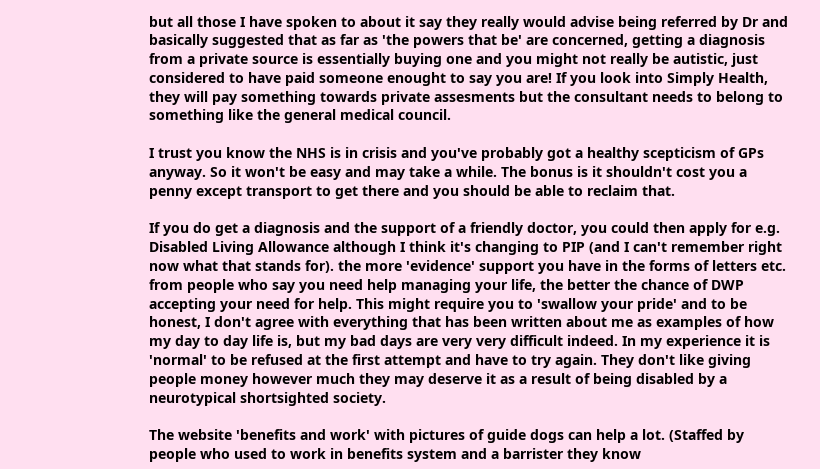but all those I have spoken to about it say they really would advise being referred by Dr and basically suggested that as far as 'the powers that be' are concerned, getting a diagnosis from a private source is essentially buying one and you might not really be autistic, just considered to have paid someone enought to say you are! If you look into Simply Health, they will pay something towards private assesments but the consultant needs to belong to something like the general medical council.

I trust you know the NHS is in crisis and you've probably got a healthy scepticism of GPs anyway. So it won't be easy and may take a while. The bonus is it shouldn't cost you a penny except transport to get there and you should be able to reclaim that.

If you do get a diagnosis and the support of a friendly doctor, you could then apply for e.g. Disabled Living Allowance although I think it's changing to PIP (and I can't remember right now what that stands for). the more 'evidence' support you have in the forms of letters etc. from people who say you need help managing your life, the better the chance of DWP accepting your need for help. This might require you to 'swallow your pride' and to be honest, I don't agree with everything that has been written about me as examples of how my day to day life is, but my bad days are very very difficult indeed. In my experience it is 'normal' to be refused at the first attempt and have to try again. They don't like giving people money however much they may deserve it as a result of being disabled by a neurotypical shortsighted society.

The website 'benefits and work' with pictures of guide dogs can help a lot. (Staffed by people who used to work in benefits system and a barrister they know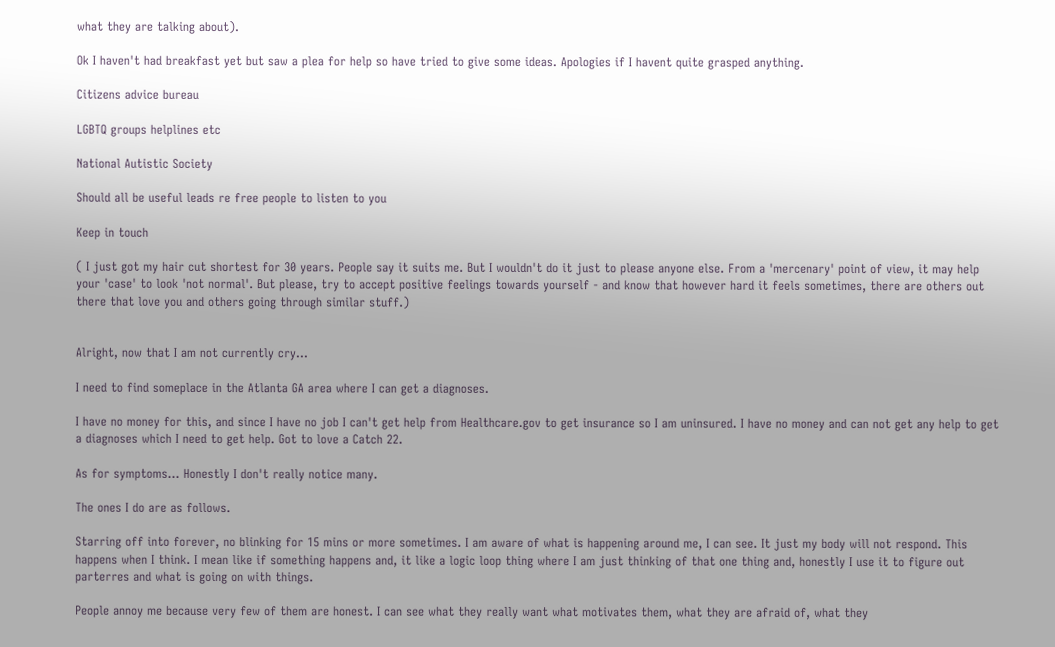what they are talking about).

Ok I haven't had breakfast yet but saw a plea for help so have tried to give some ideas. Apologies if I havent quite grasped anything.

Citizens advice bureau

LGBTQ groups helplines etc

National Autistic Society

Should all be useful leads re free people to listen to you

Keep in touch

( I just got my hair cut shortest for 30 years. People say it suits me. But I wouldn't do it just to please anyone else. From a 'mercenary' point of view, it may help your 'case' to look 'not normal'. But please, try to accept positive feelings towards yourself - and know that however hard it feels sometimes, there are others out there that love you and others going through similar stuff.)


Alright, now that I am not currently cry...

I need to find someplace in the Atlanta GA area where I can get a diagnoses.

I have no money for this, and since I have no job I can't get help from Healthcare.gov to get insurance so I am uninsured. I have no money and can not get any help to get a diagnoses which I need to get help. Got to love a Catch 22.

As for symptoms... Honestly I don't really notice many.

The ones I do are as follows.

Starring off into forever, no blinking for 15 mins or more sometimes. I am aware of what is happening around me, I can see. It just my body will not respond. This happens when I think. I mean like if something happens and, it like a logic loop thing where I am just thinking of that one thing and, honestly I use it to figure out parterres and what is going on with things.

People annoy me because very few of them are honest. I can see what they really want what motivates them, what they are afraid of, what they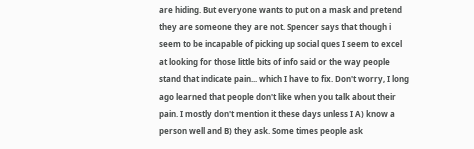are hiding. But everyone wants to put on a mask and pretend they are someone they are not. Spencer says that though i seem to be incapable of picking up social ques I seem to excel at looking for those little bits of info said or the way people stand that indicate pain... which I have to fix. Don't worry, I long ago learned that people don't like when you talk about their pain. I mostly don't mention it these days unless I A) know a person well and B) they ask. Some times people ask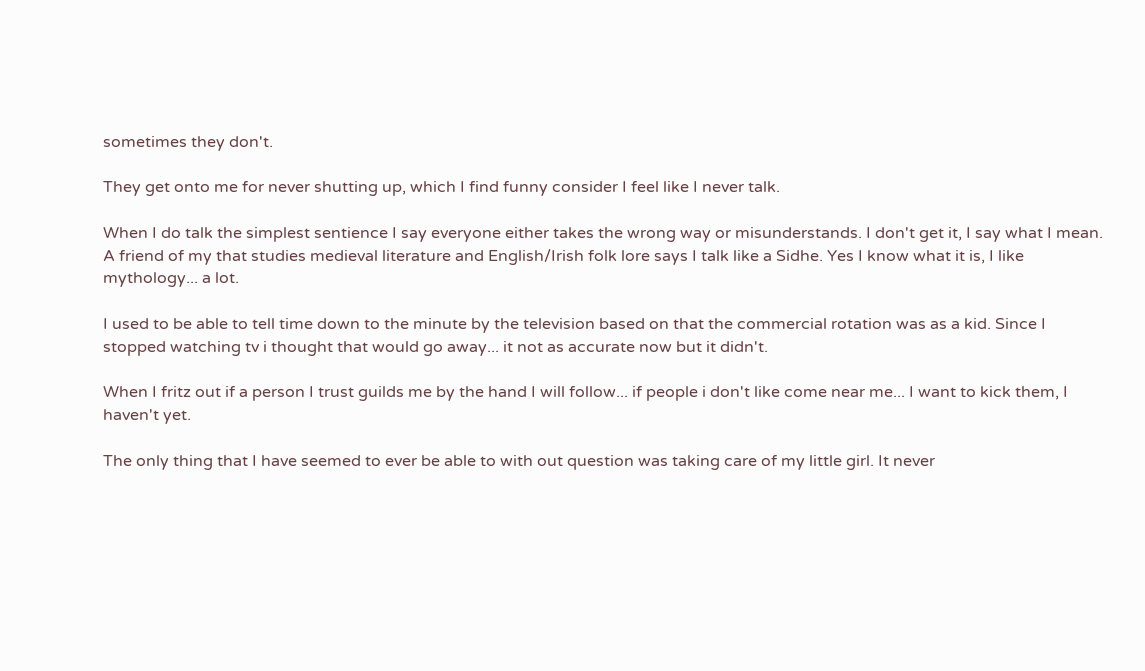sometimes they don't.

They get onto me for never shutting up, which I find funny consider I feel like I never talk.

When I do talk the simplest sentience I say everyone either takes the wrong way or misunderstands. I don't get it, I say what I mean. A friend of my that studies medieval literature and English/Irish folk lore says I talk like a Sidhe. Yes I know what it is, I like mythology... a lot.

I used to be able to tell time down to the minute by the television based on that the commercial rotation was as a kid. Since I stopped watching tv i thought that would go away... it not as accurate now but it didn't.

When I fritz out if a person I trust guilds me by the hand I will follow... if people i don't like come near me... I want to kick them, I haven't yet.

The only thing that I have seemed to ever be able to with out question was taking care of my little girl. It never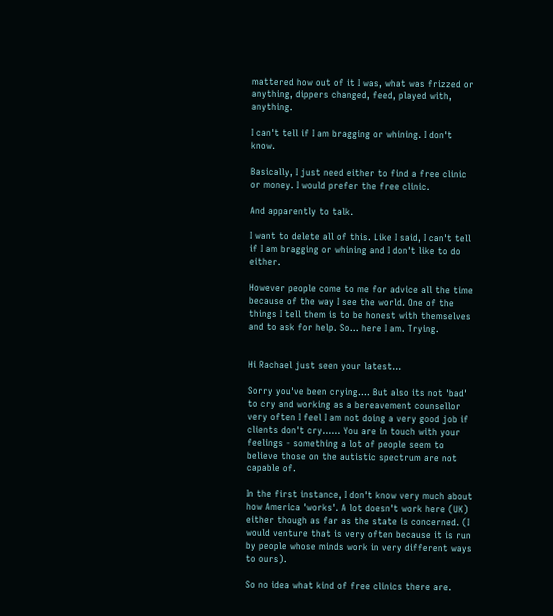mattered how out of it I was, what was frizzed or anything, dippers changed, feed, played with, anything.

I can't tell if I am bragging or whining. I don't know.

Basically, I just need either to find a free clinic or money. I would prefer the free clinic.

And apparently to talk.

I want to delete all of this. Like I said, I can't tell if I am bragging or whining and I don't like to do either.

However people come to me for advice all the time because of the way I see the world. One of the things I tell them is to be honest with themselves and to ask for help. So... here I am. Trying.


Hi Rachael just seen your latest...

Sorry you've been crying.... But also its not 'bad' to cry and working as a bereavement counsellor very often I feel I am not doing a very good job if clients don't cry...... You are in touch with your feelings - something a lot of people seem to believe those on the autistic spectrum are not capable of.

In the first instance, I don't know very much about how America 'works'. A lot doesn't work here (UK) either though as far as the state is concerned. (I would venture that is very often because it is run by people whose minds work in very different ways to ours).

So no idea what kind of free clinics there are.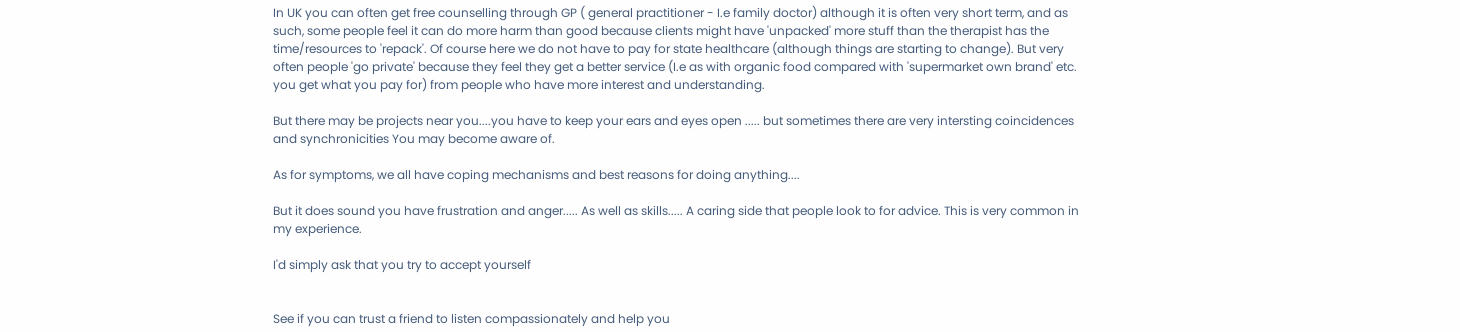In UK you can often get free counselling through GP ( general practitioner - I.e family doctor) although it is often very short term, and as such, some people feel it can do more harm than good because clients might have 'unpacked' more stuff than the therapist has the time/resources to 'repack'. Of course here we do not have to pay for state healthcare (although things are starting to change). But very often people 'go private' because they feel they get a better service (I.e as with organic food compared with 'supermarket own brand' etc. you get what you pay for) from people who have more interest and understanding.

But there may be projects near you....you have to keep your ears and eyes open ..... but sometimes there are very intersting coincidences and synchronicities You may become aware of.

As for symptoms, we all have coping mechanisms and best reasons for doing anything....

But it does sound you have frustration and anger..... As well as skills..... A caring side that people look to for advice. This is very common in my experience.

I'd simply ask that you try to accept yourself


See if you can trust a friend to listen compassionately and help you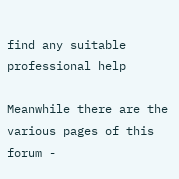find any suitable professional help

Meanwhile there are the various pages of this forum -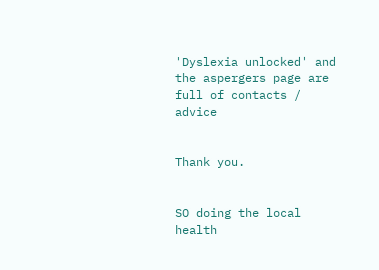'Dyslexia unlocked' and the aspergers page are full of contacts / advice


Thank you.


SO doing the local health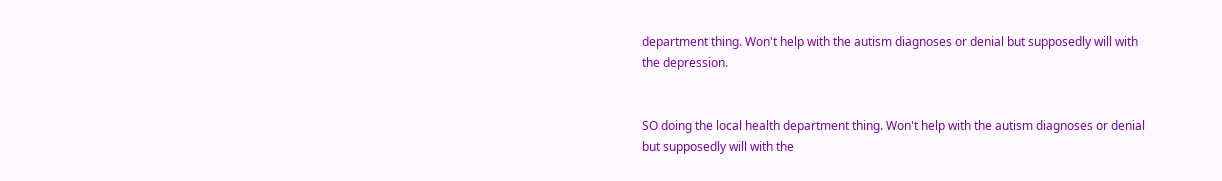department thing. Won't help with the autism diagnoses or denial but supposedly will with the depression.


SO doing the local health department thing. Won't help with the autism diagnoses or denial but supposedly will with the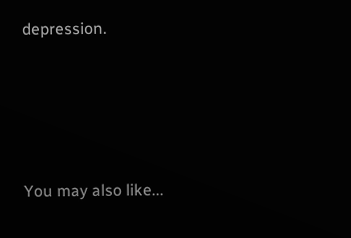depression.




You may also like...